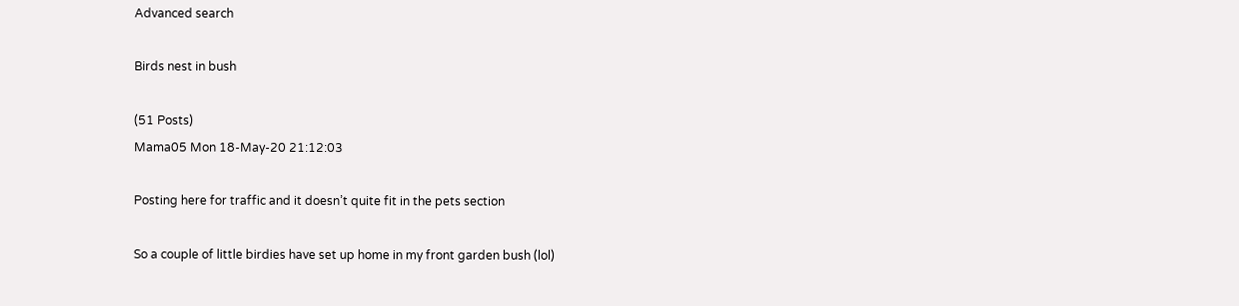Advanced search

Birds nest in bush

(51 Posts)
Mama05 Mon 18-May-20 21:12:03

Posting here for traffic and it doesn’t quite fit in the pets section

So a couple of little birdies have set up home in my front garden bush (lol)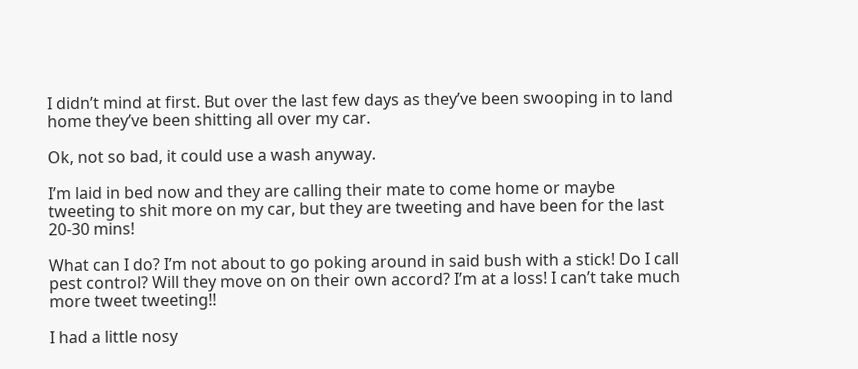I didn’t mind at first. But over the last few days as they’ve been swooping in to land home they’ve been shitting all over my car.

Ok, not so bad, it could use a wash anyway.

I’m laid in bed now and they are calling their mate to come home or maybe tweeting to shit more on my car, but they are tweeting and have been for the last 20-30 mins!

What can I do? I’m not about to go poking around in said bush with a stick! Do I call pest control? Will they move on on their own accord? I’m at a loss! I can’t take much more tweet tweeting!!

I had a little nosy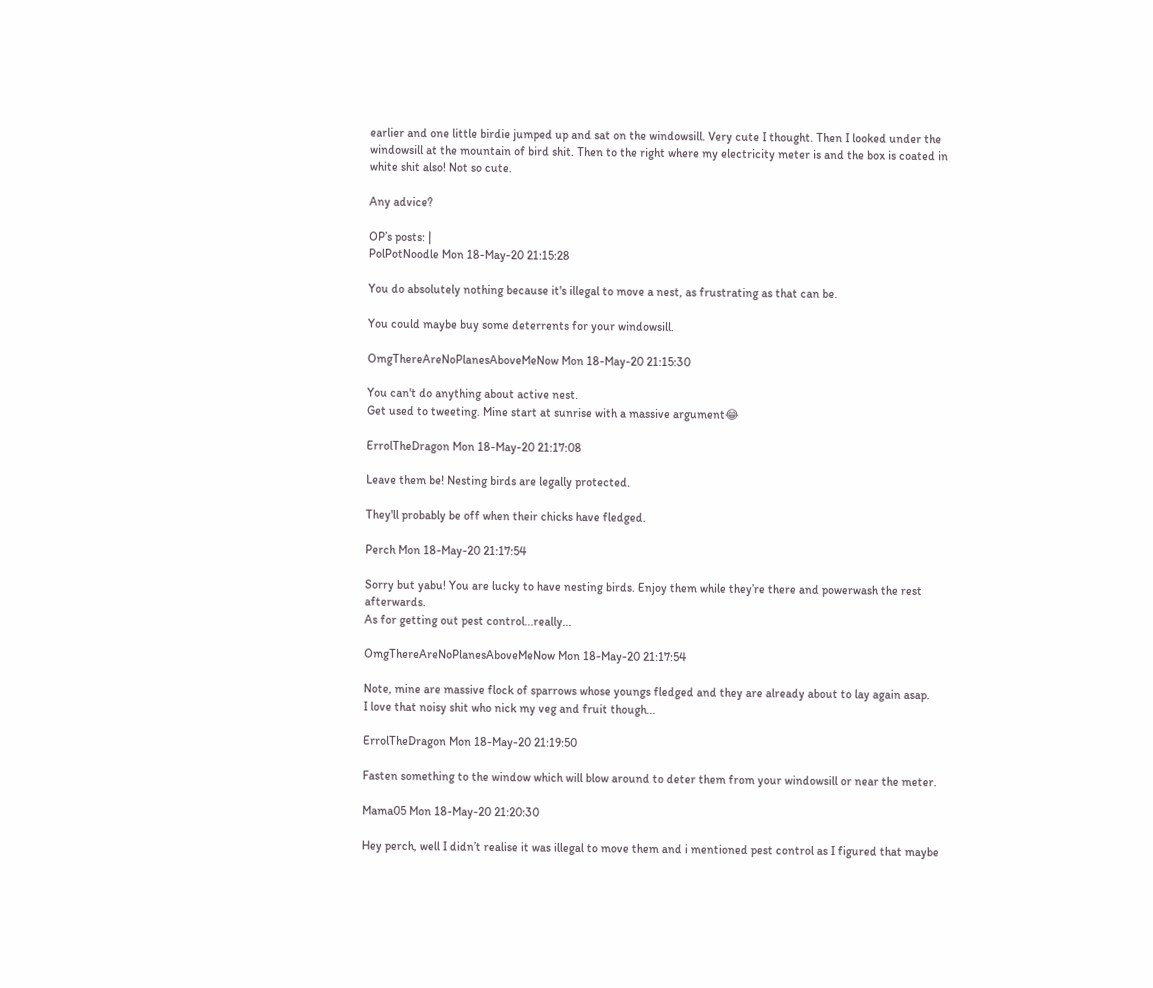earlier and one little birdie jumped up and sat on the windowsill. Very cute I thought. Then I looked under the windowsill at the mountain of bird shit. Then to the right where my electricity meter is and the box is coated in white shit also! Not so cute.

Any advice?

OP’s posts: |
PolPotNoodle Mon 18-May-20 21:15:28

You do absolutely nothing because it's illegal to move a nest, as frustrating as that can be.

You could maybe buy some deterrents for your windowsill.

OmgThereAreNoPlanesAboveMeNow Mon 18-May-20 21:15:30

You can't do anything about active nest.
Get used to tweeting. Mine start at sunrise with a massive argument😂

ErrolTheDragon Mon 18-May-20 21:17:08

Leave them be! Nesting birds are legally protected.

They'll probably be off when their chicks have fledged.

Perch Mon 18-May-20 21:17:54

Sorry but yabu! You are lucky to have nesting birds. Enjoy them while they’re there and powerwash the rest afterwards.
As for getting out pest control...really...

OmgThereAreNoPlanesAboveMeNow Mon 18-May-20 21:17:54

Note, mine are massive flock of sparrows whose youngs fledged and they are already about to lay again asap.
I love that noisy shit who nick my veg and fruit though...

ErrolTheDragon Mon 18-May-20 21:19:50

Fasten something to the window which will blow around to deter them from your windowsill or near the meter.

Mama05 Mon 18-May-20 21:20:30

Hey perch, well I didn’t realise it was illegal to move them and i mentioned pest control as I figured that maybe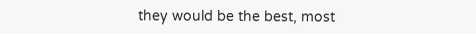they would be the best, most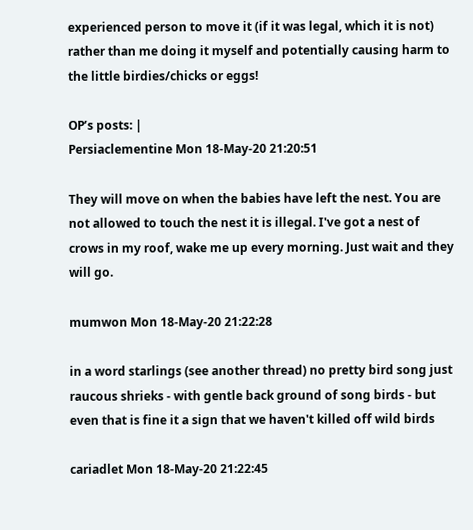experienced person to move it (if it was legal, which it is not) rather than me doing it myself and potentially causing harm to the little birdies/chicks or eggs!

OP’s posts: |
Persiaclementine Mon 18-May-20 21:20:51

They will move on when the babies have left the nest. You are not allowed to touch the nest it is illegal. I've got a nest of crows in my roof, wake me up every morning. Just wait and they will go.

mumwon Mon 18-May-20 21:22:28

in a word starlings (see another thread) no pretty bird song just raucous shrieks - with gentle back ground of song birds - but even that is fine it a sign that we haven't killed off wild birds

cariadlet Mon 18-May-20 21:22:45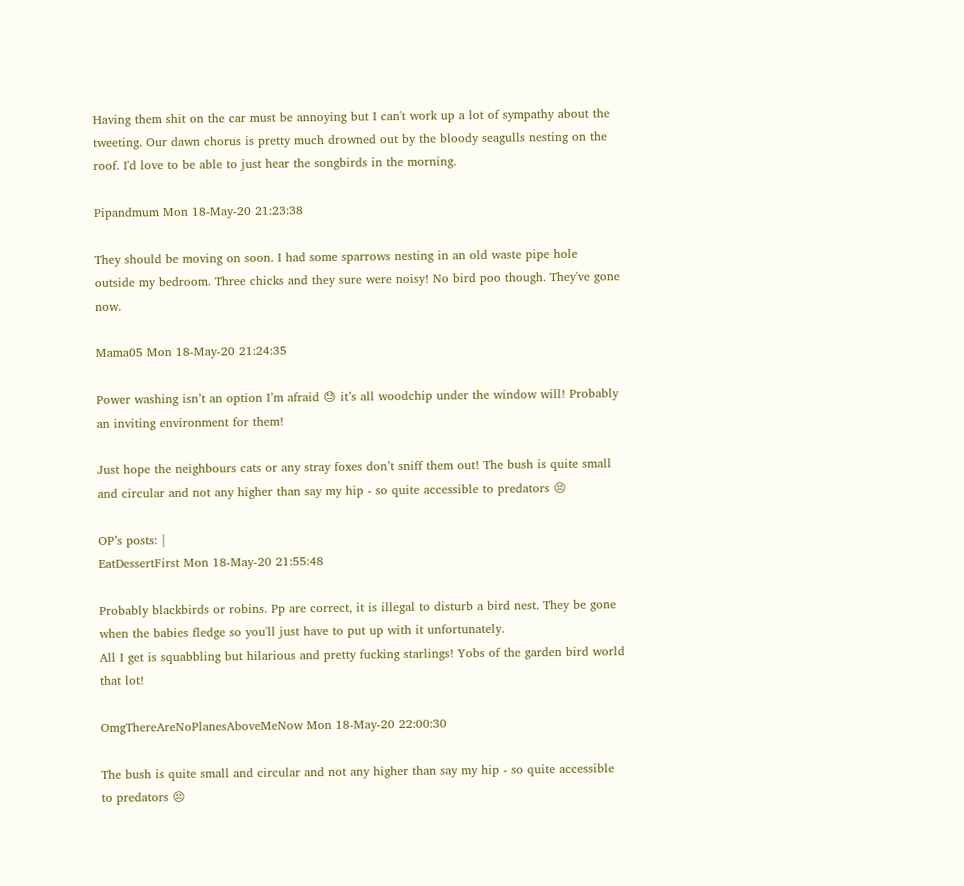Having them shit on the car must be annoying but I can't work up a lot of sympathy about the tweeting. Our dawn chorus is pretty much drowned out by the bloody seagulls nesting on the roof. I'd love to be able to just hear the songbirds in the morning.

Pipandmum Mon 18-May-20 21:23:38

They should be moving on soon. I had some sparrows nesting in an old waste pipe hole outside my bedroom. Three chicks and they sure were noisy! No bird poo though. They've gone now.

Mama05 Mon 18-May-20 21:24:35

Power washing isn’t an option I’m afraid 😓 it’s all woodchip under the window will! Probably an inviting environment for them!

Just hope the neighbours cats or any stray foxes don’t sniff them out! The bush is quite small and circular and not any higher than say my hip - so quite accessible to predators 😣

OP’s posts: |
EatDessertFirst Mon 18-May-20 21:55:48

Probably blackbirds or robins. Pp are correct, it is illegal to disturb a bird nest. They be gone when the babies fledge so you'll just have to put up with it unfortunately.
All I get is squabbling but hilarious and pretty fucking starlings! Yobs of the garden bird world that lot!

OmgThereAreNoPlanesAboveMeNow Mon 18-May-20 22:00:30

The bush is quite small and circular and not any higher than say my hip - so quite accessible to predators 😣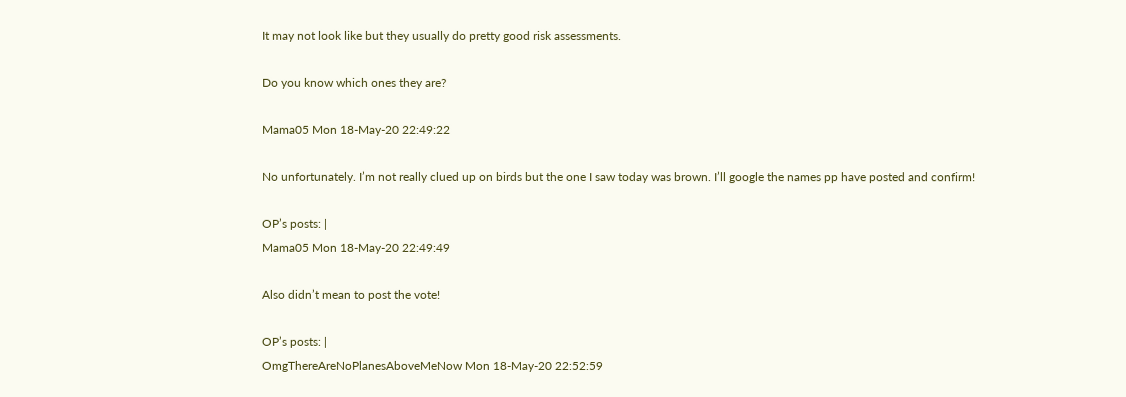It may not look like but they usually do pretty good risk assessments.

Do you know which ones they are?

Mama05 Mon 18-May-20 22:49:22

No unfortunately. I’m not really clued up on birds but the one I saw today was brown. I’ll google the names pp have posted and confirm!

OP’s posts: |
Mama05 Mon 18-May-20 22:49:49

Also didn’t mean to post the vote!

OP’s posts: |
OmgThereAreNoPlanesAboveMeNow Mon 18-May-20 22:52:59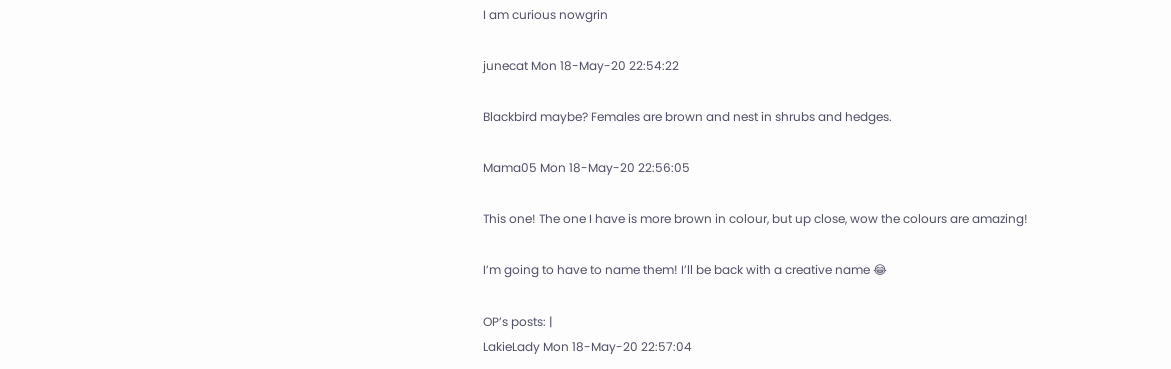I am curious nowgrin

junecat Mon 18-May-20 22:54:22

Blackbird maybe? Females are brown and nest in shrubs and hedges.

Mama05 Mon 18-May-20 22:56:05

This one! The one I have is more brown in colour, but up close, wow the colours are amazing!

I’m going to have to name them! I’ll be back with a creative name 😂

OP’s posts: |
LakieLady Mon 18-May-20 22:57:04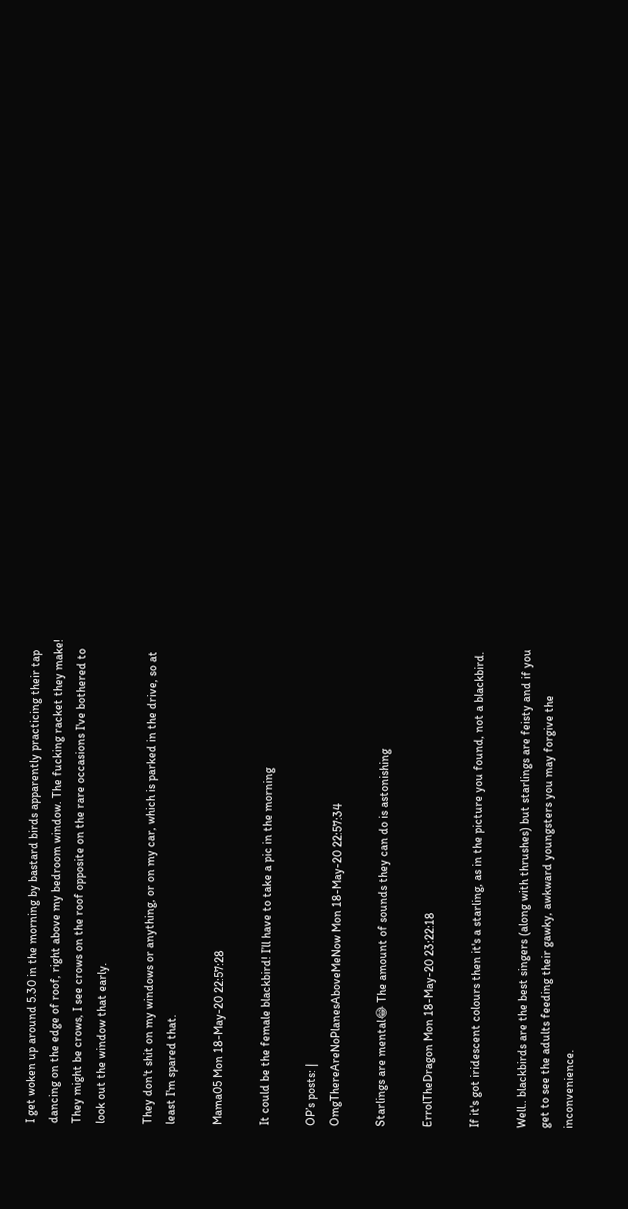I get woken up around 5.30 in the morning by bastard birds apparently practicing their tap dancing on the edge of roof, right above my bedroom window. The fucking racket they make! They might be crows, I see crows on the roof opposite on the rare occasions I've bothered to look out the window that early.

They don't shit on my windows or anything, or on my car, which is parked in the drive, so at least I'm spared that.

Mama05 Mon 18-May-20 22:57:28

It could be the female blackbird! I’ll have to take a pic in the morning

OP’s posts: |
OmgThereAreNoPlanesAboveMeNow Mon 18-May-20 22:57:34

Starlings are mental😂 The amount of sounds they can do is astonishing

ErrolTheDragon Mon 18-May-20 23:22:18

If it's got iridescent colours then it's a starling, as in the picture you found, not a blackbird.

Well.. blackbirds are the best singers (along with thrushes) but starlings are feisty and if you get to see the adults feeding their gawky, awkward youngsters you may forgive the inconvenience.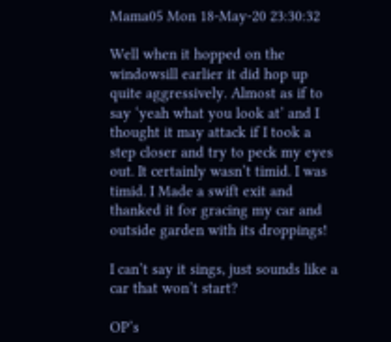Mama05 Mon 18-May-20 23:30:32

Well when it hopped on the windowsill earlier it did hop up quite aggressively. Almost as if to say ‘yeah what you look at’ and I thought it may attack if I took a step closer and try to peck my eyes out. It certainly wasn’t timid. I was timid. I Made a swift exit and thanked it for gracing my car and outside garden with its droppings!

I can’t say it sings, just sounds like a car that won’t start?

OP’s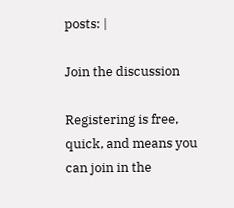posts: |

Join the discussion

Registering is free, quick, and means you can join in the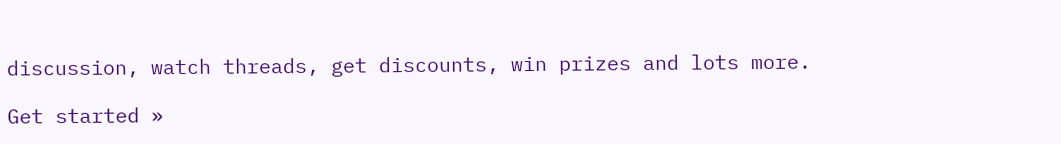discussion, watch threads, get discounts, win prizes and lots more.

Get started »